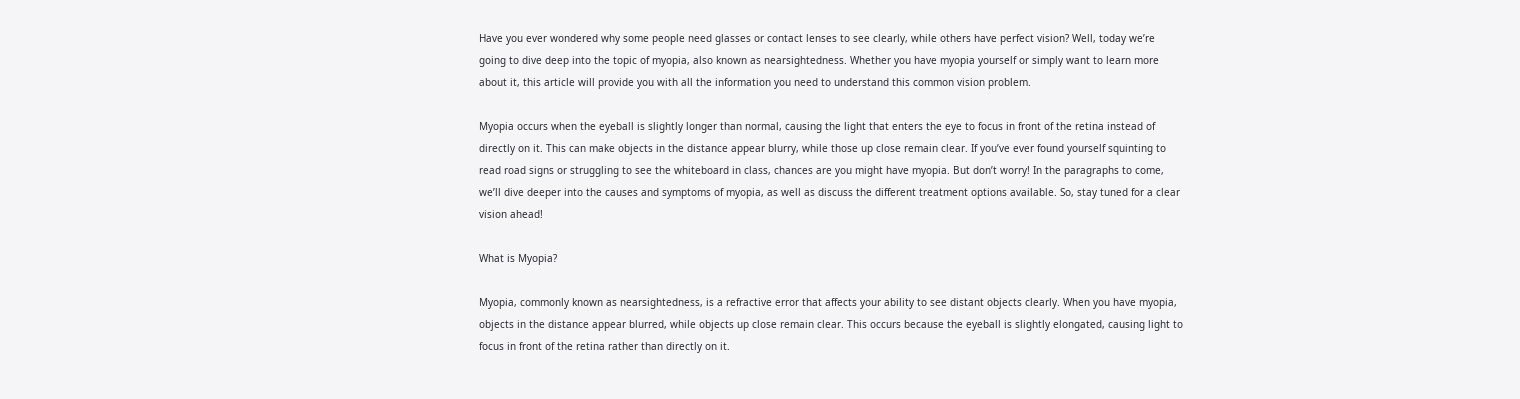Have you ever wondered why some people need glasses or contact lenses to see clearly, while others have perfect vision? Well, today we’re going to dive deep into the topic of myopia, also known as nearsightedness. Whether you have myopia yourself or simply want to learn more about it, this article will provide you with all the information you need to understand this common vision problem.

Myopia occurs when the eyeball is slightly longer than normal, causing the light that enters the eye to focus in front of the retina instead of directly on it. This can make objects in the distance appear blurry, while those up close remain clear. If you’ve ever found yourself squinting to read road signs or struggling to see the whiteboard in class, chances are you might have myopia. But don’t worry! In the paragraphs to come, we’ll dive deeper into the causes and symptoms of myopia, as well as discuss the different treatment options available. So, stay tuned for a clear vision ahead!

What is Myopia?

Myopia, commonly known as nearsightedness, is a refractive error that affects your ability to see distant objects clearly. When you have myopia, objects in the distance appear blurred, while objects up close remain clear. This occurs because the eyeball is slightly elongated, causing light to focus in front of the retina rather than directly on it.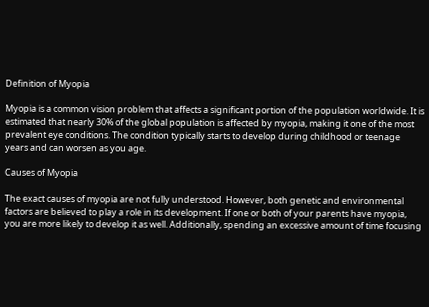Definition of Myopia

Myopia is a common vision problem that affects a significant portion of the population worldwide. It is estimated that nearly 30% of the global population is affected by myopia, making it one of the most prevalent eye conditions. The condition typically starts to develop during childhood or teenage years and can worsen as you age.

Causes of Myopia

The exact causes of myopia are not fully understood. However, both genetic and environmental factors are believed to play a role in its development. If one or both of your parents have myopia, you are more likely to develop it as well. Additionally, spending an excessive amount of time focusing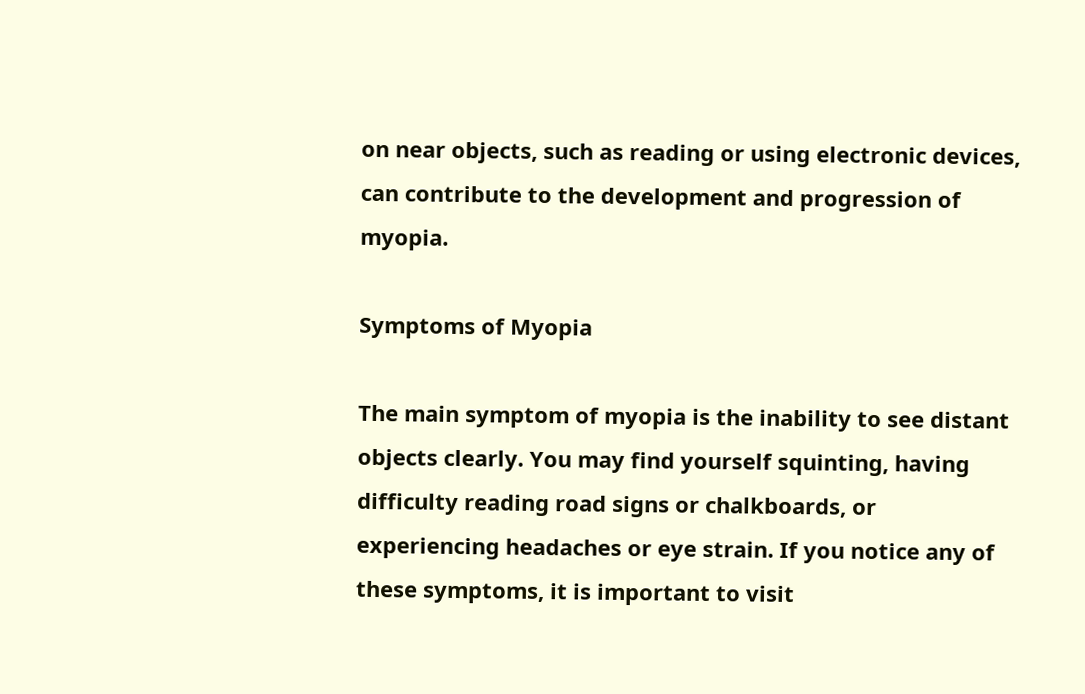on near objects, such as reading or using electronic devices, can contribute to the development and progression of myopia.

Symptoms of Myopia

The main symptom of myopia is the inability to see distant objects clearly. You may find yourself squinting, having difficulty reading road signs or chalkboards, or experiencing headaches or eye strain. If you notice any of these symptoms, it is important to visit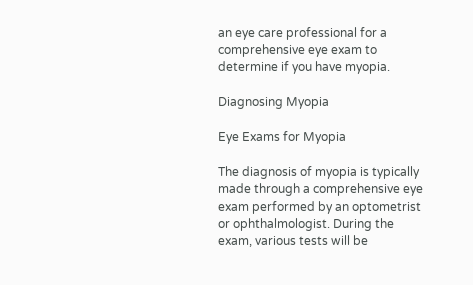an eye care professional for a comprehensive eye exam to determine if you have myopia.

Diagnosing Myopia

Eye Exams for Myopia

The diagnosis of myopia is typically made through a comprehensive eye exam performed by an optometrist or ophthalmologist. During the exam, various tests will be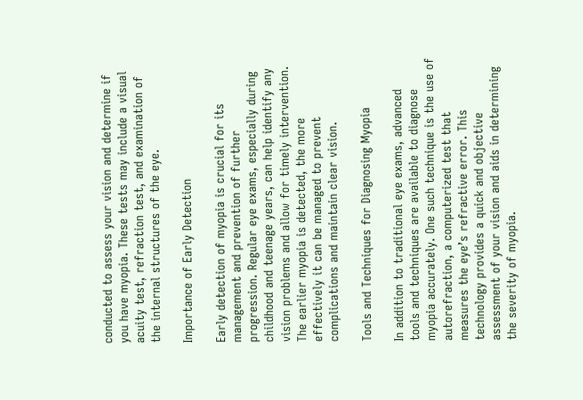conducted to assess your vision and determine if you have myopia. These tests may include a visual acuity test, refraction test, and examination of the internal structures of the eye.

Importance of Early Detection

Early detection of myopia is crucial for its management and prevention of further progression. Regular eye exams, especially during childhood and teenage years, can help identify any vision problems and allow for timely intervention. The earlier myopia is detected, the more effectively it can be managed to prevent complications and maintain clear vision.

Tools and Techniques for Diagnosing Myopia

In addition to traditional eye exams, advanced tools and techniques are available to diagnose myopia accurately. One such technique is the use of autorefraction, a computerized test that measures the eye’s refractive error. This technology provides a quick and objective assessment of your vision and aids in determining the severity of myopia.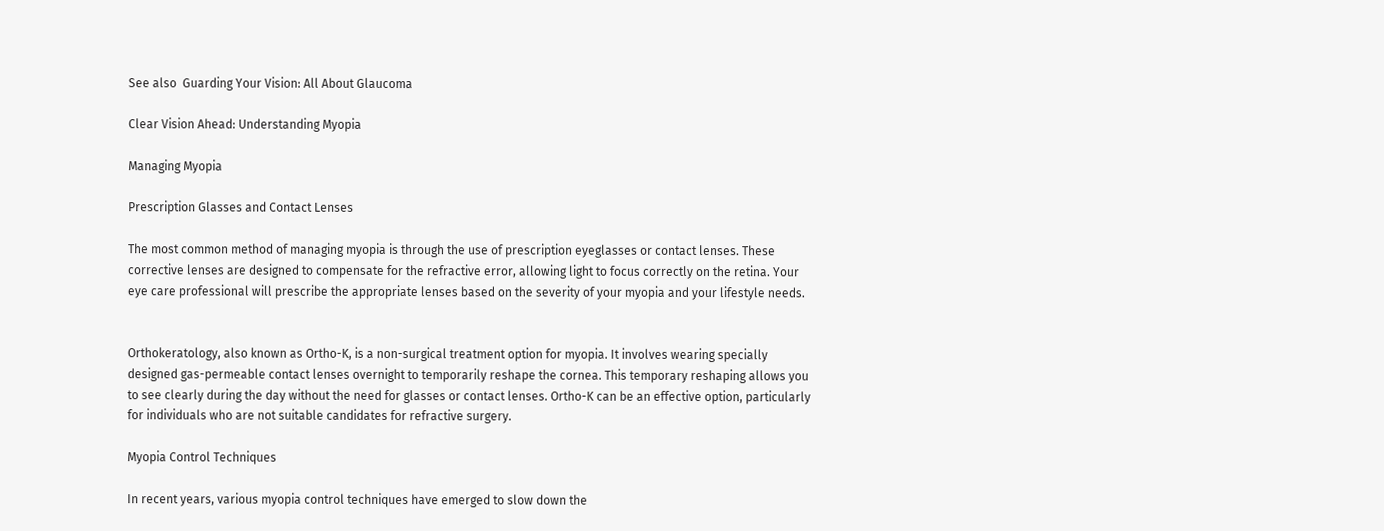See also  Guarding Your Vision: All About Glaucoma

Clear Vision Ahead: Understanding Myopia

Managing Myopia

Prescription Glasses and Contact Lenses

The most common method of managing myopia is through the use of prescription eyeglasses or contact lenses. These corrective lenses are designed to compensate for the refractive error, allowing light to focus correctly on the retina. Your eye care professional will prescribe the appropriate lenses based on the severity of your myopia and your lifestyle needs.


Orthokeratology, also known as Ortho-K, is a non-surgical treatment option for myopia. It involves wearing specially designed gas-permeable contact lenses overnight to temporarily reshape the cornea. This temporary reshaping allows you to see clearly during the day without the need for glasses or contact lenses. Ortho-K can be an effective option, particularly for individuals who are not suitable candidates for refractive surgery.

Myopia Control Techniques

In recent years, various myopia control techniques have emerged to slow down the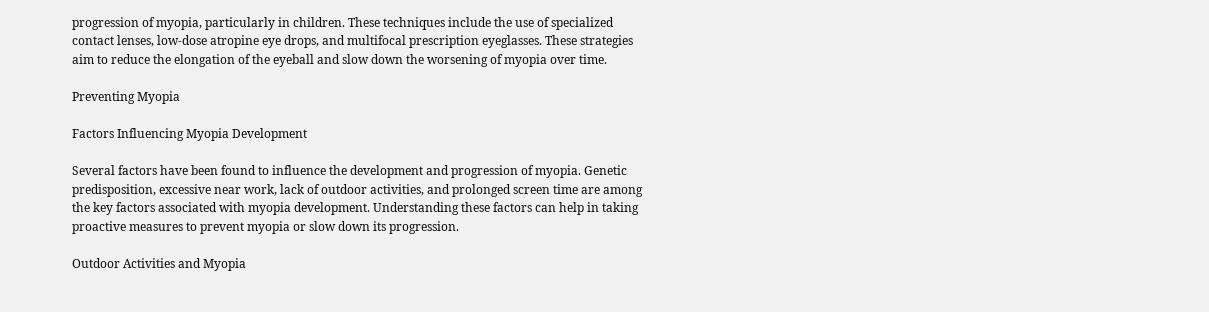progression of myopia, particularly in children. These techniques include the use of specialized contact lenses, low-dose atropine eye drops, and multifocal prescription eyeglasses. These strategies aim to reduce the elongation of the eyeball and slow down the worsening of myopia over time.

Preventing Myopia

Factors Influencing Myopia Development

Several factors have been found to influence the development and progression of myopia. Genetic predisposition, excessive near work, lack of outdoor activities, and prolonged screen time are among the key factors associated with myopia development. Understanding these factors can help in taking proactive measures to prevent myopia or slow down its progression.

Outdoor Activities and Myopia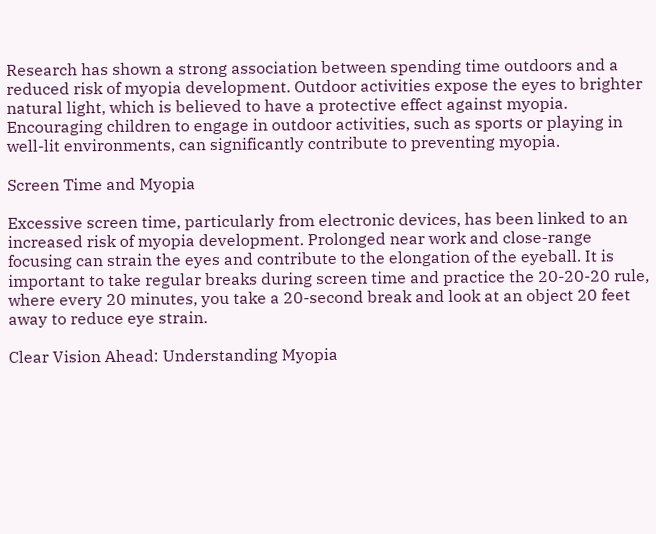Research has shown a strong association between spending time outdoors and a reduced risk of myopia development. Outdoor activities expose the eyes to brighter natural light, which is believed to have a protective effect against myopia. Encouraging children to engage in outdoor activities, such as sports or playing in well-lit environments, can significantly contribute to preventing myopia.

Screen Time and Myopia

Excessive screen time, particularly from electronic devices, has been linked to an increased risk of myopia development. Prolonged near work and close-range focusing can strain the eyes and contribute to the elongation of the eyeball. It is important to take regular breaks during screen time and practice the 20-20-20 rule, where every 20 minutes, you take a 20-second break and look at an object 20 feet away to reduce eye strain.

Clear Vision Ahead: Understanding Myopia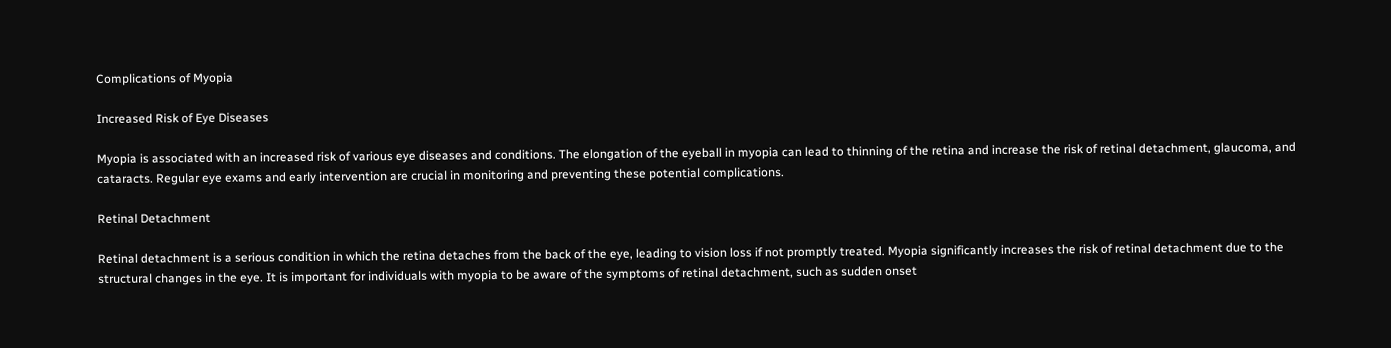Complications of Myopia

Increased Risk of Eye Diseases

Myopia is associated with an increased risk of various eye diseases and conditions. The elongation of the eyeball in myopia can lead to thinning of the retina and increase the risk of retinal detachment, glaucoma, and cataracts. Regular eye exams and early intervention are crucial in monitoring and preventing these potential complications.

Retinal Detachment

Retinal detachment is a serious condition in which the retina detaches from the back of the eye, leading to vision loss if not promptly treated. Myopia significantly increases the risk of retinal detachment due to the structural changes in the eye. It is important for individuals with myopia to be aware of the symptoms of retinal detachment, such as sudden onset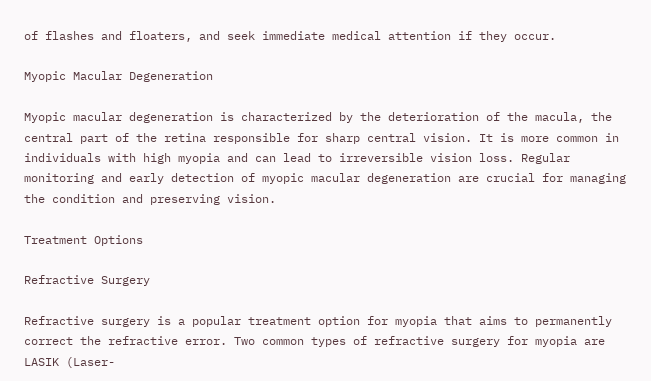of flashes and floaters, and seek immediate medical attention if they occur.

Myopic Macular Degeneration

Myopic macular degeneration is characterized by the deterioration of the macula, the central part of the retina responsible for sharp central vision. It is more common in individuals with high myopia and can lead to irreversible vision loss. Regular monitoring and early detection of myopic macular degeneration are crucial for managing the condition and preserving vision.

Treatment Options

Refractive Surgery

Refractive surgery is a popular treatment option for myopia that aims to permanently correct the refractive error. Two common types of refractive surgery for myopia are LASIK (Laser-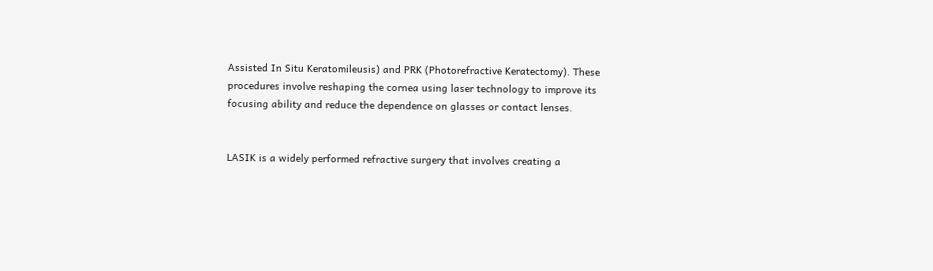Assisted In Situ Keratomileusis) and PRK (Photorefractive Keratectomy). These procedures involve reshaping the cornea using laser technology to improve its focusing ability and reduce the dependence on glasses or contact lenses.


LASIK is a widely performed refractive surgery that involves creating a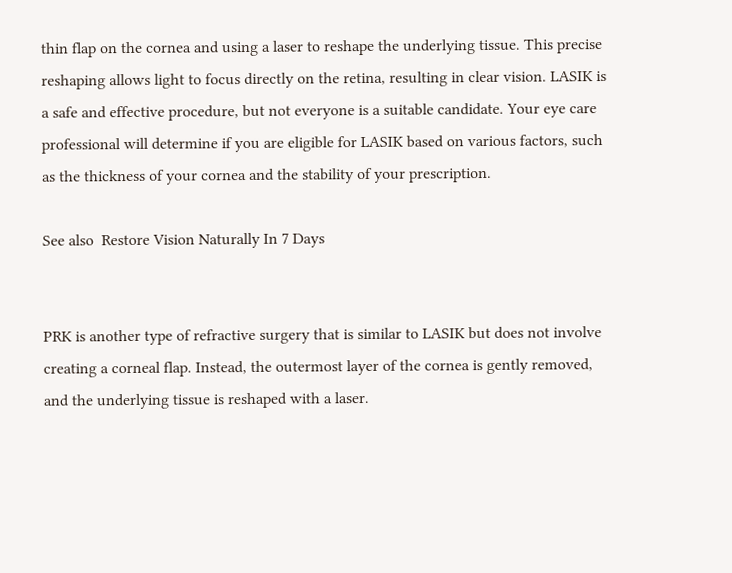thin flap on the cornea and using a laser to reshape the underlying tissue. This precise reshaping allows light to focus directly on the retina, resulting in clear vision. LASIK is a safe and effective procedure, but not everyone is a suitable candidate. Your eye care professional will determine if you are eligible for LASIK based on various factors, such as the thickness of your cornea and the stability of your prescription.

See also  Restore Vision Naturally In 7 Days


PRK is another type of refractive surgery that is similar to LASIK but does not involve creating a corneal flap. Instead, the outermost layer of the cornea is gently removed, and the underlying tissue is reshaped with a laser.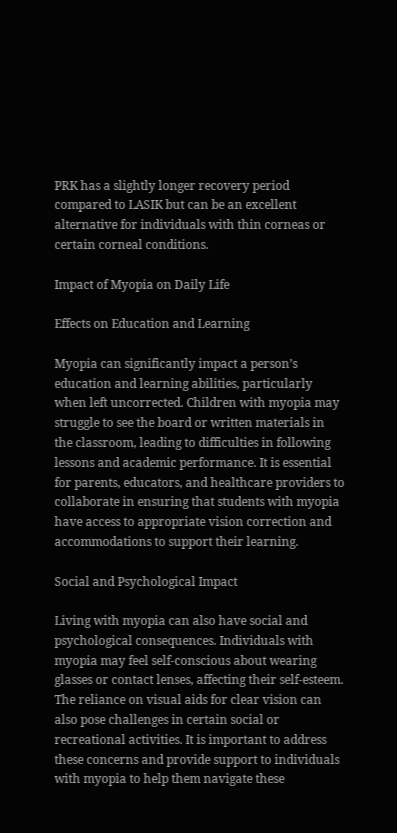PRK has a slightly longer recovery period compared to LASIK but can be an excellent alternative for individuals with thin corneas or certain corneal conditions.

Impact of Myopia on Daily Life

Effects on Education and Learning

Myopia can significantly impact a person’s education and learning abilities, particularly when left uncorrected. Children with myopia may struggle to see the board or written materials in the classroom, leading to difficulties in following lessons and academic performance. It is essential for parents, educators, and healthcare providers to collaborate in ensuring that students with myopia have access to appropriate vision correction and accommodations to support their learning.

Social and Psychological Impact

Living with myopia can also have social and psychological consequences. Individuals with myopia may feel self-conscious about wearing glasses or contact lenses, affecting their self-esteem. The reliance on visual aids for clear vision can also pose challenges in certain social or recreational activities. It is important to address these concerns and provide support to individuals with myopia to help them navigate these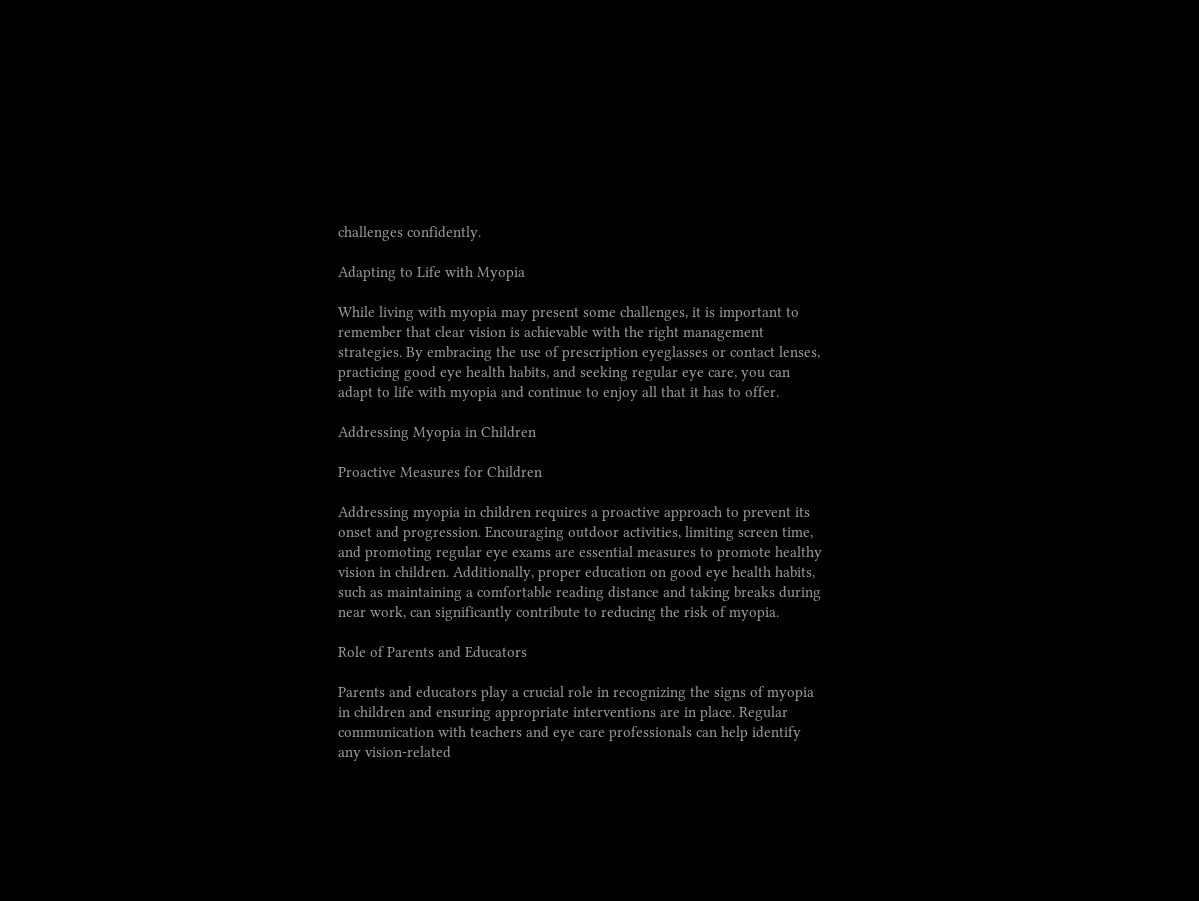challenges confidently.

Adapting to Life with Myopia

While living with myopia may present some challenges, it is important to remember that clear vision is achievable with the right management strategies. By embracing the use of prescription eyeglasses or contact lenses, practicing good eye health habits, and seeking regular eye care, you can adapt to life with myopia and continue to enjoy all that it has to offer.

Addressing Myopia in Children

Proactive Measures for Children

Addressing myopia in children requires a proactive approach to prevent its onset and progression. Encouraging outdoor activities, limiting screen time, and promoting regular eye exams are essential measures to promote healthy vision in children. Additionally, proper education on good eye health habits, such as maintaining a comfortable reading distance and taking breaks during near work, can significantly contribute to reducing the risk of myopia.

Role of Parents and Educators

Parents and educators play a crucial role in recognizing the signs of myopia in children and ensuring appropriate interventions are in place. Regular communication with teachers and eye care professionals can help identify any vision-related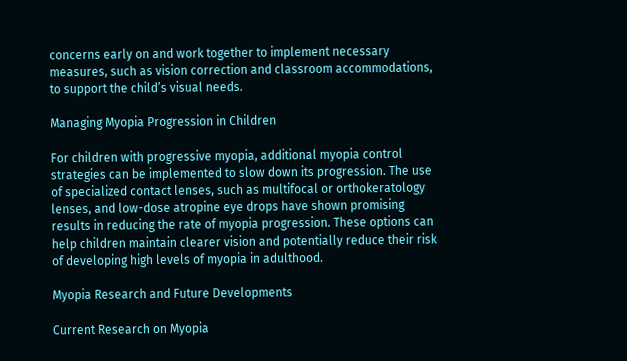concerns early on and work together to implement necessary measures, such as vision correction and classroom accommodations, to support the child’s visual needs.

Managing Myopia Progression in Children

For children with progressive myopia, additional myopia control strategies can be implemented to slow down its progression. The use of specialized contact lenses, such as multifocal or orthokeratology lenses, and low-dose atropine eye drops have shown promising results in reducing the rate of myopia progression. These options can help children maintain clearer vision and potentially reduce their risk of developing high levels of myopia in adulthood.

Myopia Research and Future Developments

Current Research on Myopia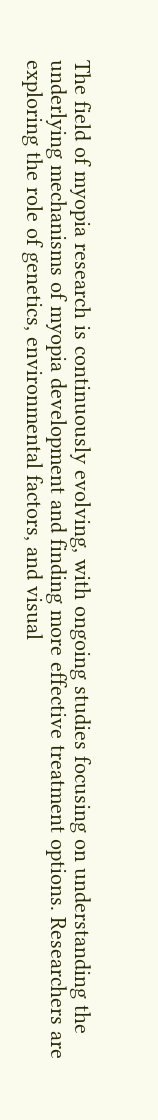The field of myopia research is continuously evolving, with ongoing studies focusing on understanding the underlying mechanisms of myopia development and finding more effective treatment options. Researchers are exploring the role of genetics, environmental factors, and visual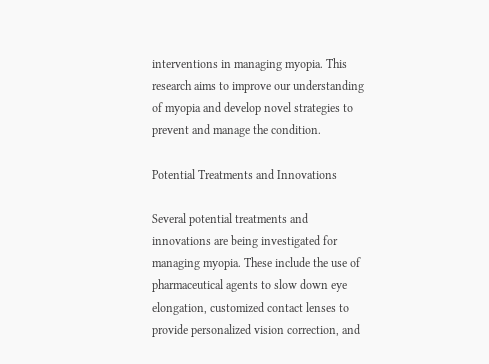interventions in managing myopia. This research aims to improve our understanding of myopia and develop novel strategies to prevent and manage the condition.

Potential Treatments and Innovations

Several potential treatments and innovations are being investigated for managing myopia. These include the use of pharmaceutical agents to slow down eye elongation, customized contact lenses to provide personalized vision correction, and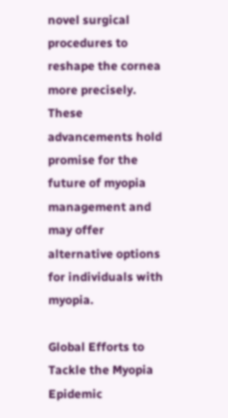novel surgical procedures to reshape the cornea more precisely. These advancements hold promise for the future of myopia management and may offer alternative options for individuals with myopia.

Global Efforts to Tackle the Myopia Epidemic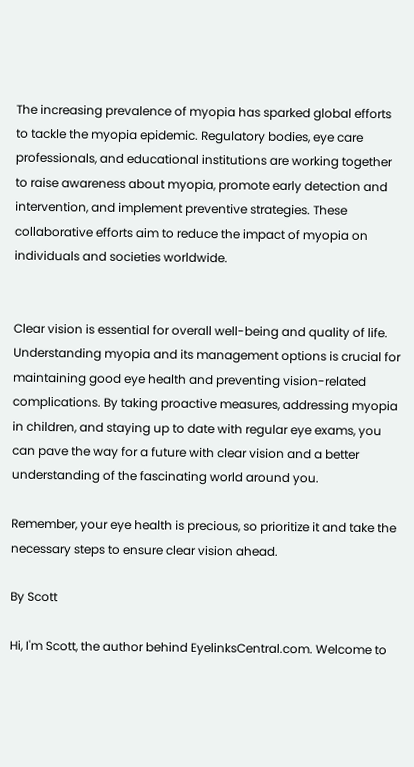The increasing prevalence of myopia has sparked global efforts to tackle the myopia epidemic. Regulatory bodies, eye care professionals, and educational institutions are working together to raise awareness about myopia, promote early detection and intervention, and implement preventive strategies. These collaborative efforts aim to reduce the impact of myopia on individuals and societies worldwide.


Clear vision is essential for overall well-being and quality of life. Understanding myopia and its management options is crucial for maintaining good eye health and preventing vision-related complications. By taking proactive measures, addressing myopia in children, and staying up to date with regular eye exams, you can pave the way for a future with clear vision and a better understanding of the fascinating world around you.

Remember, your eye health is precious, so prioritize it and take the necessary steps to ensure clear vision ahead.

By Scott

Hi, I'm Scott, the author behind EyelinksCentral.com. Welcome to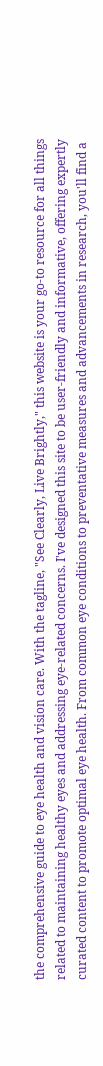the comprehensive guide to eye health and vision care. With the tagline, "See Clearly, Live Brightly," this website is your go-to resource for all things related to maintaining healthy eyes and addressing eye-related concerns. I've designed this site to be user-friendly and informative, offering expertly curated content to promote optimal eye health. From common eye conditions to preventative measures and advancements in research, you'll find a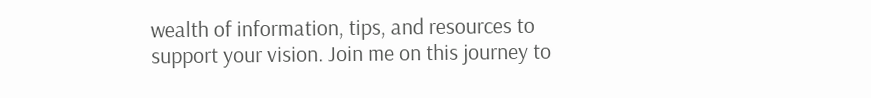wealth of information, tips, and resources to support your vision. Join me on this journey to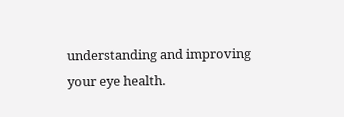understanding and improving your eye health.